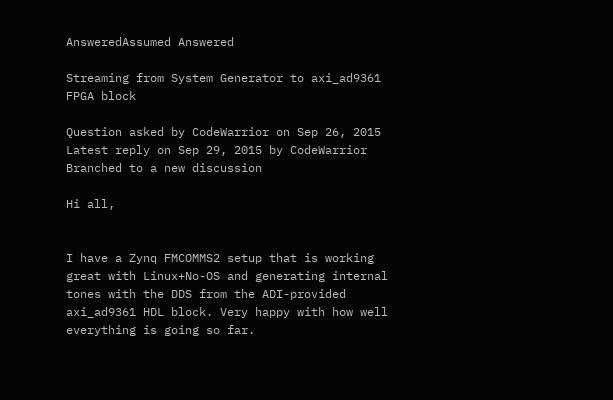AnsweredAssumed Answered

Streaming from System Generator to axi_ad9361 FPGA block

Question asked by CodeWarrior on Sep 26, 2015
Latest reply on Sep 29, 2015 by CodeWarrior
Branched to a new discussion

Hi all,


I have a Zynq FMCOMMS2 setup that is working great with Linux+No-OS and generating internal tones with the DDS from the ADI-provided axi_ad9361 HDL block. Very happy with how well everything is going so far.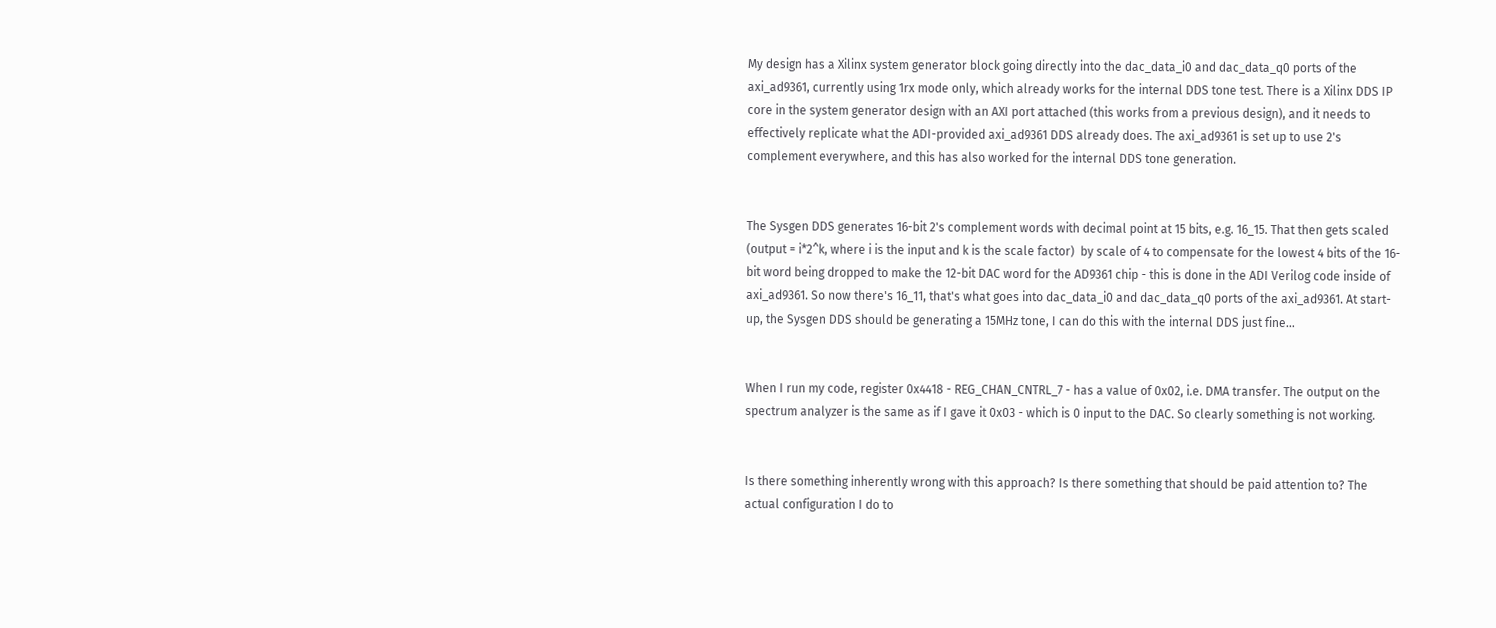My design has a Xilinx system generator block going directly into the dac_data_i0 and dac_data_q0 ports of the axi_ad9361, currently using 1rx mode only, which already works for the internal DDS tone test. There is a Xilinx DDS IP core in the system generator design with an AXI port attached (this works from a previous design), and it needs to effectively replicate what the ADI-provided axi_ad9361 DDS already does. The axi_ad9361 is set up to use 2's complement everywhere, and this has also worked for the internal DDS tone generation.


The Sysgen DDS generates 16-bit 2's complement words with decimal point at 15 bits, e.g. 16_15. That then gets scaled (output = i*2^k, where i is the input and k is the scale factor)  by scale of 4 to compensate for the lowest 4 bits of the 16-bit word being dropped to make the 12-bit DAC word for the AD9361 chip - this is done in the ADI Verilog code inside of axi_ad9361. So now there's 16_11, that's what goes into dac_data_i0 and dac_data_q0 ports of the axi_ad9361. At start-up, the Sysgen DDS should be generating a 15MHz tone, I can do this with the internal DDS just fine...


When I run my code, register 0x4418 - REG_CHAN_CNTRL_7 - has a value of 0x02, i.e. DMA transfer. The output on the spectrum analyzer is the same as if I gave it 0x03 - which is 0 input to the DAC. So clearly something is not working.


Is there something inherently wrong with this approach? Is there something that should be paid attention to? The actual configuration I do to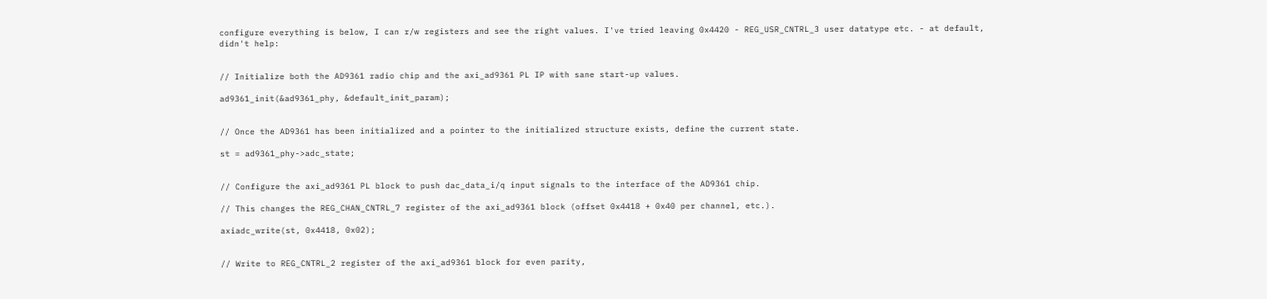configure everything is below, I can r/w registers and see the right values. I've tried leaving 0x4420 - REG_USR_CNTRL_3 user datatype etc. - at default, didn't help:


// Initialize both the AD9361 radio chip and the axi_ad9361 PL IP with sane start-up values.

ad9361_init(&ad9361_phy, &default_init_param);


// Once the AD9361 has been initialized and a pointer to the initialized structure exists, define the current state.

st = ad9361_phy->adc_state;


// Configure the axi_ad9361 PL block to push dac_data_i/q input signals to the interface of the AD9361 chip.

// This changes the REG_CHAN_CNTRL_7 register of the axi_ad9361 block (offset 0x4418 + 0x40 per channel, etc.).

axiadc_write(st, 0x4418, 0x02);


// Write to REG_CNTRL_2 register of the axi_ad9361 block for even parity,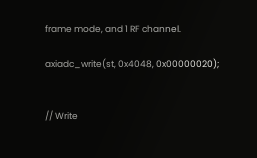frame mode, and 1 RF channel.

axiadc_write(st, 0x4048, 0x00000020);


// Write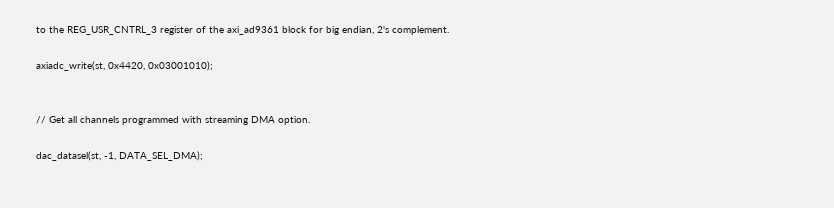to the REG_USR_CNTRL_3 register of the axi_ad9361 block for big endian, 2's complement.

axiadc_write(st, 0x4420, 0x03001010);


// Get all channels programmed with streaming DMA option.

dac_datasel(st, -1, DATA_SEL_DMA);